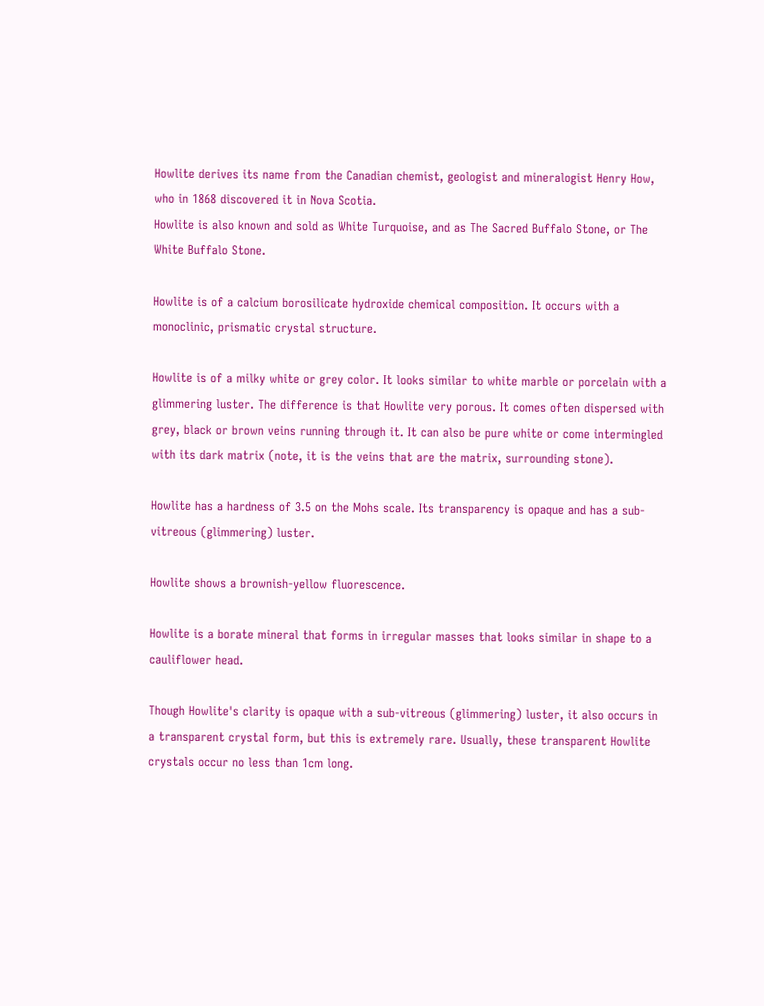Howlite derives its name from the Canadian chemist, geologist and mineralogist Henry How, who in 1868 discovered it in Nova Scotia.
Howlite is also known and sold as White Turquoise, and as The Sacred Buffalo Stone, or The White Buffalo Stone.

Howlite is of a calcium borosilicate hydroxide chemical composition. It occurs with a monoclinic, prismatic crystal structure.

Howlite is of a milky white or grey color. It looks similar to white marble or porcelain with a glimmering luster. The difference is that Howlite very porous. It comes often dispersed with grey, black or brown veins running through it. It can also be pure white or come intermingled with its dark matrix (note, it is the veins that are the matrix, surrounding stone).

Howlite has a hardness of 3.5 on the Mohs scale. Its transparency is opaque and has a sub-vitreous (glimmering) luster.

Howlite shows a brownish-yellow fluorescence.

Howlite is a borate mineral that forms in irregular masses that looks similar in shape to a cauliflower head.

Though Howlite's clarity is opaque with a sub-vitreous (glimmering) luster, it also occurs in a transparent crystal form, but this is extremely rare. Usually, these transparent Howlite crystals occur no less than 1cm long.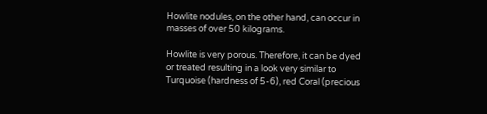Howlite nodules, on the other hand, can occur in masses of over 50 kilograms.

Howlite is very porous. Therefore, it can be dyed or treated resulting in a look very similar to Turquoise (hardness of 5-6), red Coral (precious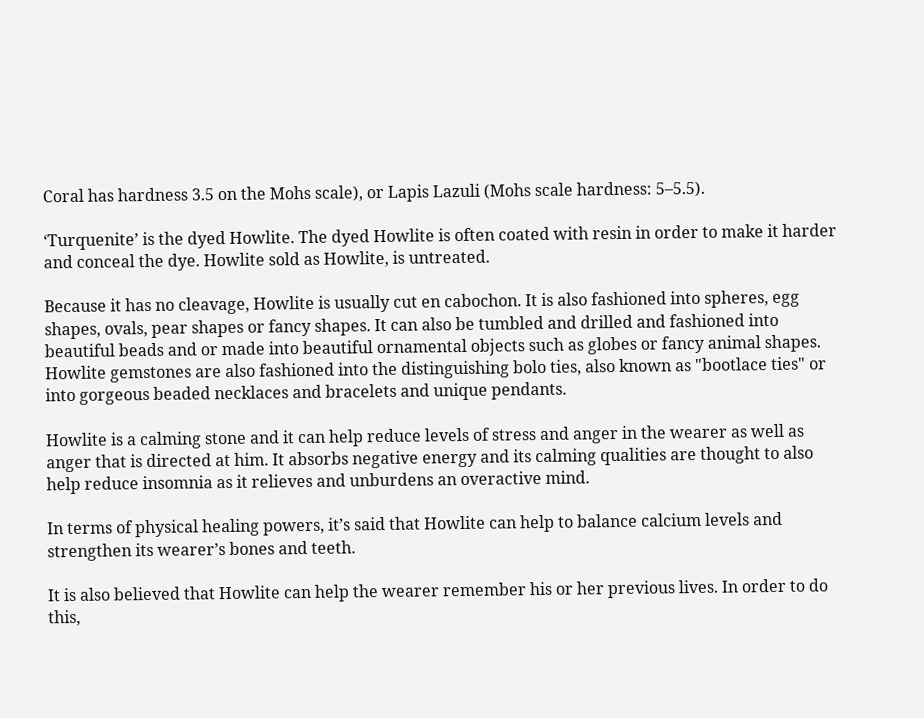Coral has hardness 3.5 on the Mohs scale), or Lapis Lazuli (Mohs scale hardness: 5–5.5).

‘Turquenite’ is the dyed Howlite. The dyed Howlite is often coated with resin in order to make it harder and conceal the dye. Howlite sold as Howlite, is untreated.

Because it has no cleavage, Howlite is usually cut en cabochon. It is also fashioned into spheres, egg shapes, ovals, pear shapes or fancy shapes. It can also be tumbled and drilled and fashioned into beautiful beads and or made into beautiful ornamental objects such as globes or fancy animal shapes. Howlite gemstones are also fashioned into the distinguishing bolo ties, also known as "bootlace ties" or into gorgeous beaded necklaces and bracelets and unique pendants.

Howlite is a calming stone and it can help reduce levels of stress and anger in the wearer as well as anger that is directed at him. It absorbs negative energy and its calming qualities are thought to also help reduce insomnia as it relieves and unburdens an overactive mind.

In terms of physical healing powers, it’s said that Howlite can help to balance calcium levels and strengthen its wearer’s bones and teeth.

It is also believed that Howlite can help the wearer remember his or her previous lives. In order to do this,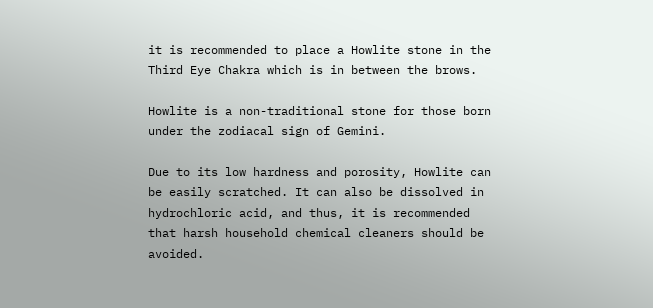it is recommended to place a Howlite stone in the Third Eye Chakra which is in between the brows.

Howlite is a non-traditional stone for those born under the zodiacal sign of Gemini.

Due to its low hardness and porosity, Howlite can be easily scratched. It can also be dissolved in hydrochloric acid, and thus, it is recommended that harsh household chemical cleaners should be avoided.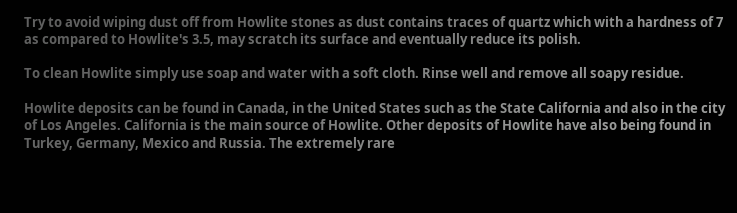Try to avoid wiping dust off from Howlite stones as dust contains traces of quartz which with a hardness of 7 as compared to Howlite's 3.5, may scratch its surface and eventually reduce its polish.

To clean Howlite simply use soap and water with a soft cloth. Rinse well and remove all soapy residue.

Howlite deposits can be found in Canada, in the United States such as the State California and also in the city of Los Angeles. California is the main source of Howlite. Other deposits of Howlite have also being found in Turkey, Germany, Mexico and Russia. The extremely rare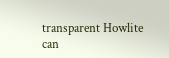transparent Howlite can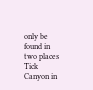only be found in two places Tick Canyon in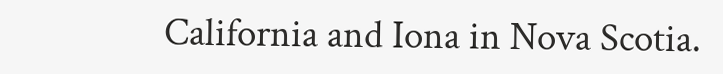California and Iona in Nova Scotia.